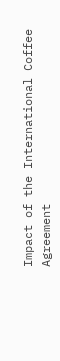Impact of the International Coffee Agreement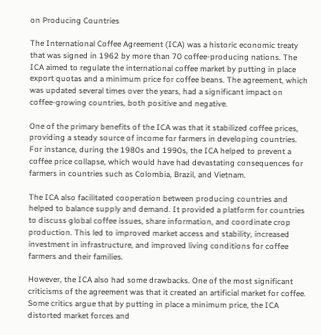on Producing Countries

The International Coffee Agreement (ICA) was a historic economic treaty that was signed in 1962 by more than 70 coffee-producing nations. The ICA aimed to regulate the international coffee market by putting in place export quotas and a minimum price for coffee beans. The agreement, which was updated several times over the years, had a significant impact on coffee-growing countries, both positive and negative.

One of the primary benefits of the ICA was that it stabilized coffee prices, providing a steady source of income for farmers in developing countries. For instance, during the 1980s and 1990s, the ICA helped to prevent a coffee price collapse, which would have had devastating consequences for farmers in countries such as Colombia, Brazil, and Vietnam.

The ICA also facilitated cooperation between producing countries and helped to balance supply and demand. It provided a platform for countries to discuss global coffee issues, share information, and coordinate crop production. This led to improved market access and stability, increased investment in infrastructure, and improved living conditions for coffee farmers and their families.

However, the ICA also had some drawbacks. One of the most significant criticisms of the agreement was that it created an artificial market for coffee. Some critics argue that by putting in place a minimum price, the ICA distorted market forces and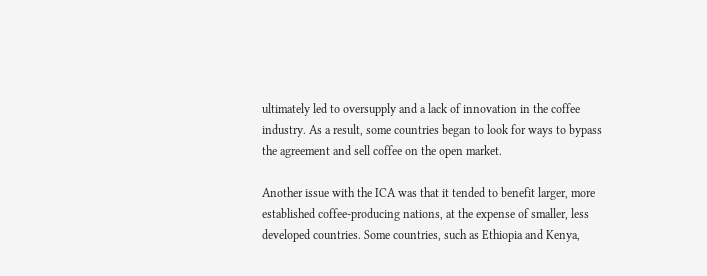ultimately led to oversupply and a lack of innovation in the coffee industry. As a result, some countries began to look for ways to bypass the agreement and sell coffee on the open market.

Another issue with the ICA was that it tended to benefit larger, more established coffee-producing nations, at the expense of smaller, less developed countries. Some countries, such as Ethiopia and Kenya,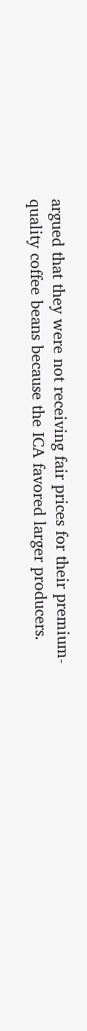argued that they were not receiving fair prices for their premium-quality coffee beans because the ICA favored larger producers.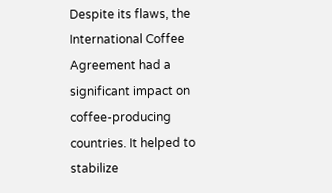Despite its flaws, the International Coffee Agreement had a significant impact on coffee-producing countries. It helped to stabilize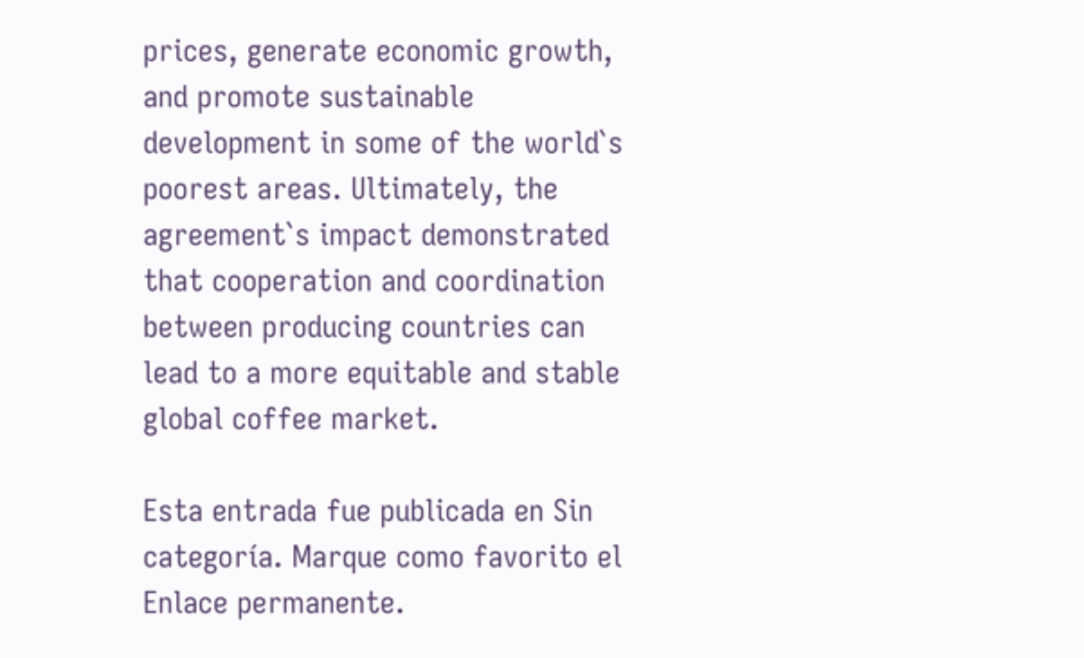prices, generate economic growth, and promote sustainable development in some of the world`s poorest areas. Ultimately, the agreement`s impact demonstrated that cooperation and coordination between producing countries can lead to a more equitable and stable global coffee market.

Esta entrada fue publicada en Sin categoría. Marque como favorito el Enlace permanente.